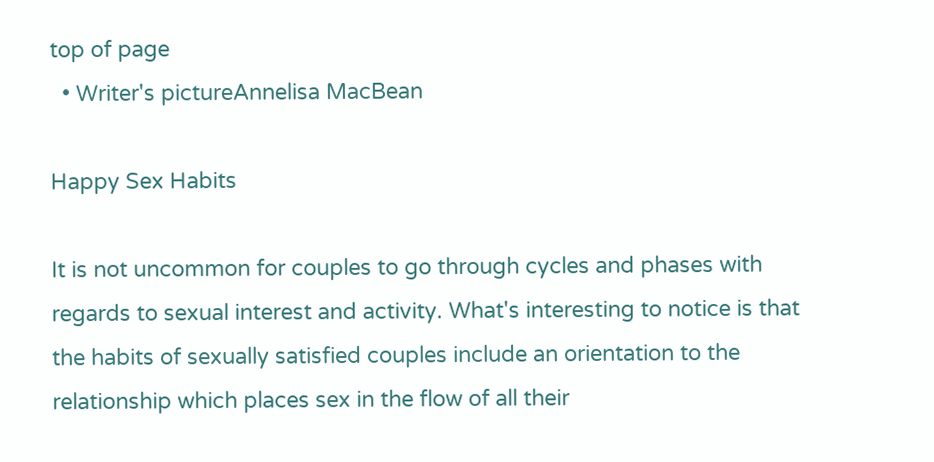top of page
  • Writer's pictureAnnelisa MacBean

Happy Sex Habits

It is not uncommon for couples to go through cycles and phases with regards to sexual interest and activity. What's interesting to notice is that the habits of sexually satisfied couples include an orientation to the relationship which places sex in the flow of all their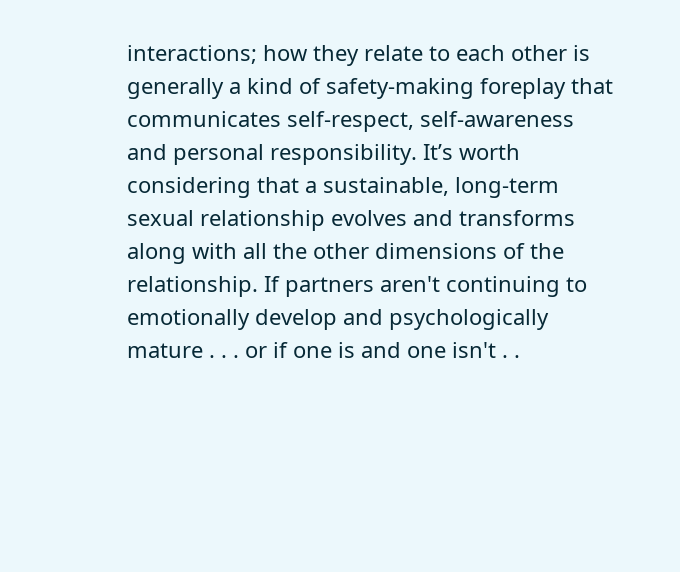interactions; how they relate to each other is generally a kind of safety-making foreplay that communicates self-respect, self-awareness and personal responsibility. It’s worth considering that a sustainable, long-term sexual relationship evolves and transforms along with all the other dimensions of the relationship. If partners aren't continuing to emotionally develop and psychologically mature . . . or if one is and one isn't . .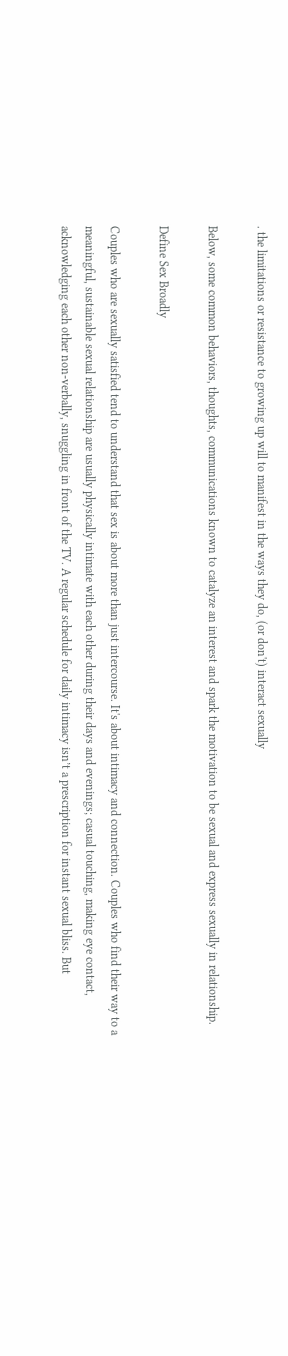. the limitations or resistance to growing up will to manifest in the ways they do, (or don't) interact sexually

Below, some common behaviors, thoughts, communications known to catalyze an interest and spark the motivation to be sexual and express sexually in relationship.

Define Sex Broadly

Couples who are sexually satisfied tend to understand that sex is about more than just intercourse. It's about intimacy and connection. Couples who find their way to a meaningful, sustainable sexual relationship are usually physically intimate with each other during their days and evenings; casual touching, making eye contact, acknowledging each other non-verbally, snuggling in front of the TV. A regular schedule for daily intimacy isn’t a prescription for instant sexual bliss. But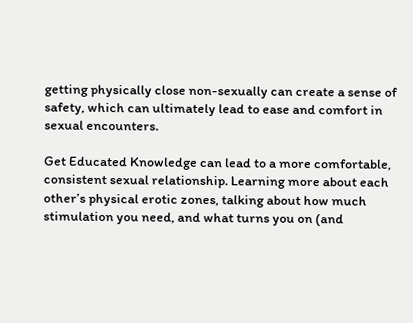getting physically close non-sexually can create a sense of safety, which can ultimately lead to ease and comfort in sexual encounters.

Get Educated Knowledge can lead to a more comfortable, consistent sexual relationship. Learning more about each other’s physical erotic zones, talking about how much stimulation you need, and what turns you on (and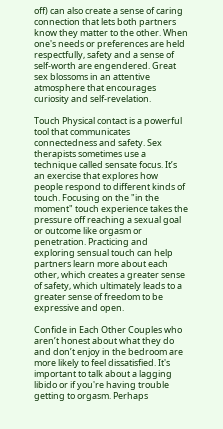off) can also create a sense of caring connection that lets both partners know they matter to the other. When one's needs or preferences are held respectfully, safety and a sense of self-worth are engendered. Great sex blossoms in an attentive atmosphere that encourages curiosity and self-revelation.

Touch Physical contact is a powerful tool that communicates connectedness and safety. Sex therapists sometimes use a technique called sensate focus. It’s an exercise that explores how people respond to different kinds of touch. Focusing on the "in the moment" touch experience takes the pressure off reaching a sexual goal or outcome like orgasm or penetration. Practicing and exploring sensual touch can help partners learn more about each other, which creates a greater sense of safety, which ultimately leads to a greater sense of freedom to be expressive and open.

Confide in Each Other Couples who aren’t honest about what they do and don’t enjoy in the bedroom are more likely to feel dissatisfied. It's important to talk about a lagging libido or if you're having trouble getting to orgasm. Perhaps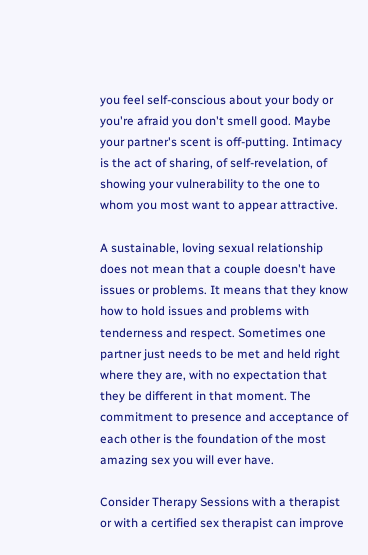you feel self-conscious about your body or you're afraid you don't smell good. Maybe your partner's scent is off-putting. Intimacy is the act of sharing, of self-revelation, of showing your vulnerability to the one to whom you most want to appear attractive.

A sustainable, loving sexual relationship does not mean that a couple doesn't have issues or problems. It means that they know how to hold issues and problems with tenderness and respect. Sometimes one partner just needs to be met and held right where they are, with no expectation that they be different in that moment. The commitment to presence and acceptance of each other is the foundation of the most amazing sex you will ever have.

Consider Therapy Sessions with a therapist or with a certified sex therapist can improve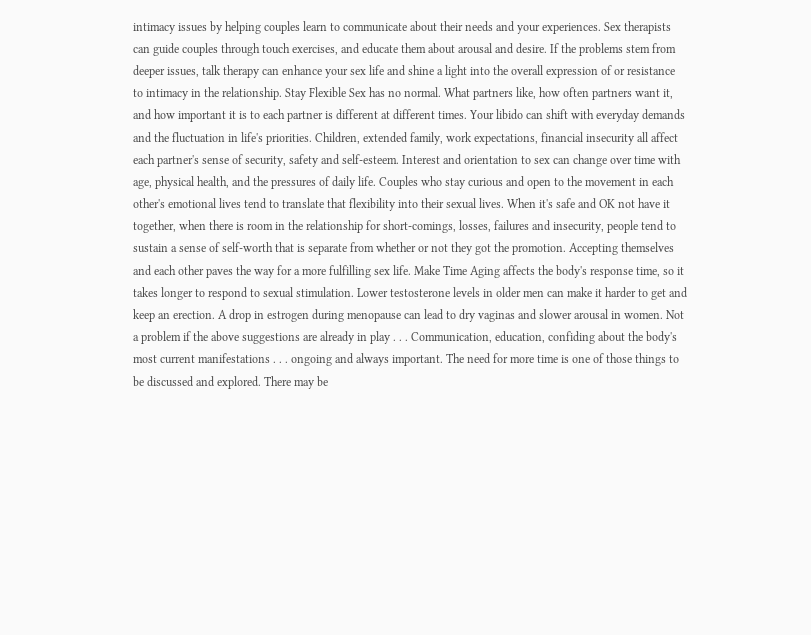intimacy issues by helping couples learn to communicate about their needs and your experiences. Sex therapists can guide couples through touch exercises, and educate them about arousal and desire. If the problems stem from deeper issues, talk therapy can enhance your sex life and shine a light into the overall expression of or resistance to intimacy in the relationship. Stay Flexible Sex has no normal. What partners like, how often partners want it, and how important it is to each partner is different at different times. Your libido can shift with everyday demands and the fluctuation in life's priorities. Children, extended family, work expectations, financial insecurity all affect each partner's sense of security, safety and self-esteem. Interest and orientation to sex can change over time with age, physical health, and the pressures of daily life. Couples who stay curious and open to the movement in each other's emotional lives tend to translate that flexibility into their sexual lives. When it's safe and OK not have it together, when there is room in the relationship for short-comings, losses, failures and insecurity, people tend to sustain a sense of self-worth that is separate from whether or not they got the promotion. Accepting themselves and each other paves the way for a more fulfilling sex life. Make Time Aging affects the body's response time, so it takes longer to respond to sexual stimulation. Lower testosterone levels in older men can make it harder to get and keep an erection. A drop in estrogen during menopause can lead to dry vaginas and slower arousal in women. Not a problem if the above suggestions are already in play . . . Communication, education, confiding about the body's most current manifestations . . . ongoing and always important. The need for more time is one of those things to be discussed and explored. There may be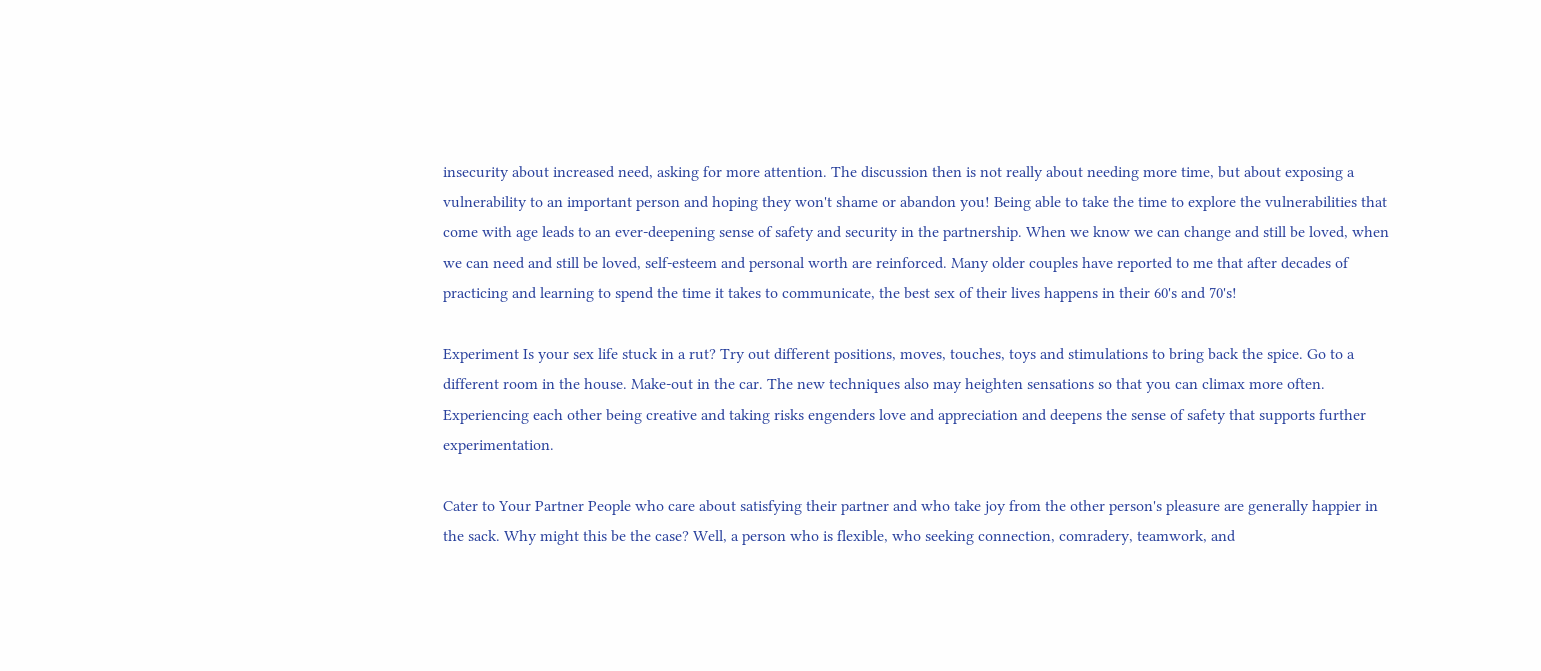insecurity about increased need, asking for more attention. The discussion then is not really about needing more time, but about exposing a vulnerability to an important person and hoping they won't shame or abandon you! Being able to take the time to explore the vulnerabilities that come with age leads to an ever-deepening sense of safety and security in the partnership. When we know we can change and still be loved, when we can need and still be loved, self-esteem and personal worth are reinforced. Many older couples have reported to me that after decades of practicing and learning to spend the time it takes to communicate, the best sex of their lives happens in their 60's and 70's!

Experiment Is your sex life stuck in a rut? Try out different positions, moves, touches, toys and stimulations to bring back the spice. Go to a different room in the house. Make-out in the car. The new techniques also may heighten sensations so that you can climax more often. Experiencing each other being creative and taking risks engenders love and appreciation and deepens the sense of safety that supports further experimentation.

Cater to Your Partner People who care about satisfying their partner and who take joy from the other person's pleasure are generally happier in the sack. Why might this be the case? Well, a person who is flexible, who seeking connection, comradery, teamwork, and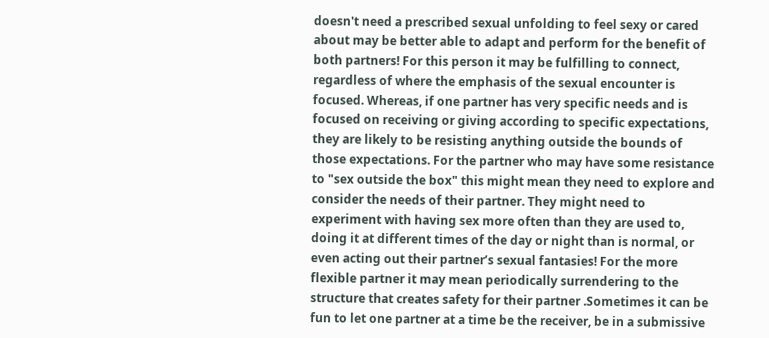doesn't need a prescribed sexual unfolding to feel sexy or cared about may be better able to adapt and perform for the benefit of both partners! For this person it may be fulfilling to connect, regardless of where the emphasis of the sexual encounter is focused. Whereas, if one partner has very specific needs and is focused on receiving or giving according to specific expectations, they are likely to be resisting anything outside the bounds of those expectations. For the partner who may have some resistance to "sex outside the box" this might mean they need to explore and consider the needs of their partner. They might need to experiment with having sex more often than they are used to, doing it at different times of the day or night than is normal, or even acting out their partner’s sexual fantasies! For the more flexible partner it may mean periodically surrendering to the structure that creates safety for their partner .Sometimes it can be fun to let one partner at a time be the receiver, be in a submissive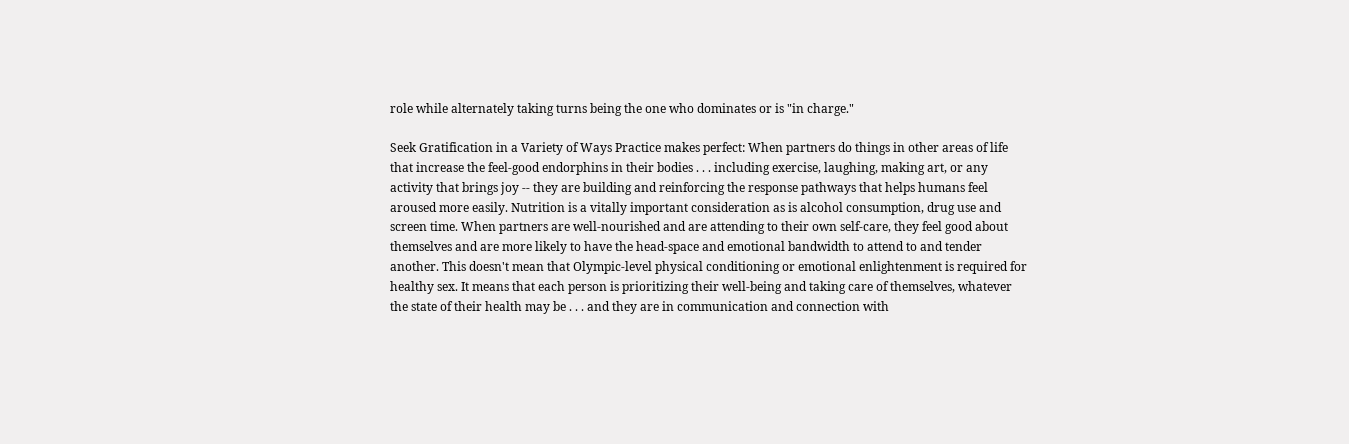role while alternately taking turns being the one who dominates or is "in charge."

Seek Gratification in a Variety of Ways Practice makes perfect: When partners do things in other areas of life that increase the feel-good endorphins in their bodies . . . including exercise, laughing, making art, or any activity that brings joy -- they are building and reinforcing the response pathways that helps humans feel aroused more easily. Nutrition is a vitally important consideration as is alcohol consumption, drug use and screen time. When partners are well-nourished and are attending to their own self-care, they feel good about themselves and are more likely to have the head-space and emotional bandwidth to attend to and tender another. This doesn't mean that Olympic-level physical conditioning or emotional enlightenment is required for healthy sex. It means that each person is prioritizing their well-being and taking care of themselves, whatever the state of their health may be . . . and they are in communication and connection with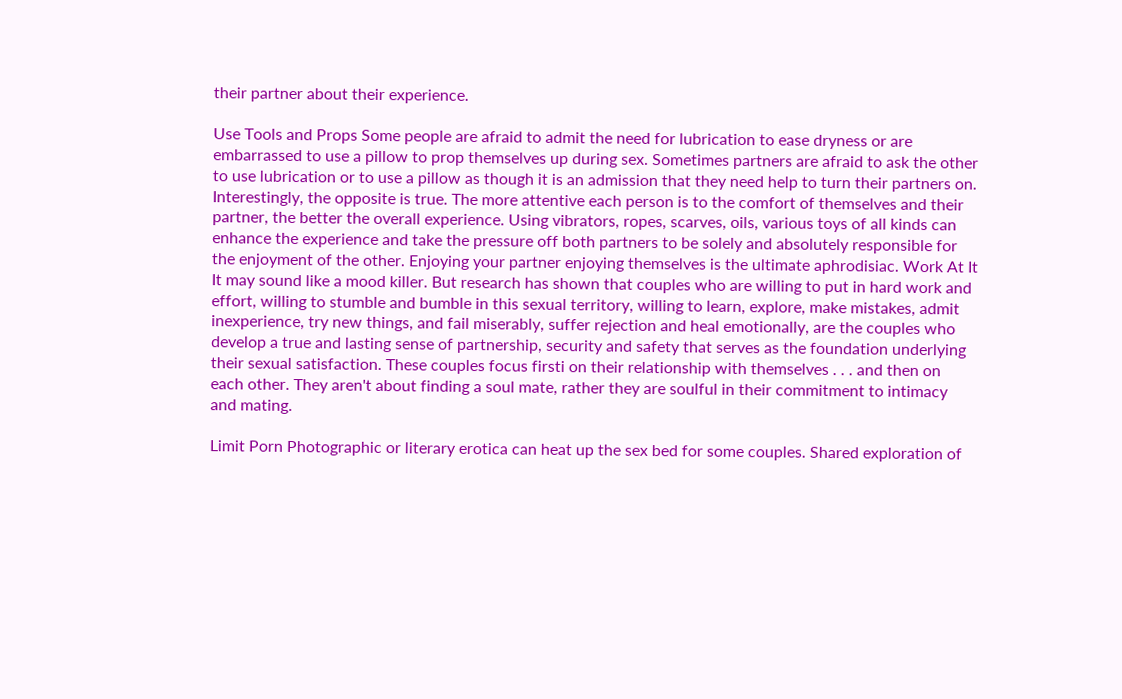their partner about their experience.

Use Tools and Props Some people are afraid to admit the need for lubrication to ease dryness or are embarrassed to use a pillow to prop themselves up during sex. Sometimes partners are afraid to ask the other to use lubrication or to use a pillow as though it is an admission that they need help to turn their partners on. Interestingly, the opposite is true. The more attentive each person is to the comfort of themselves and their partner, the better the overall experience. Using vibrators, ropes, scarves, oils, various toys of all kinds can enhance the experience and take the pressure off both partners to be solely and absolutely responsible for the enjoyment of the other. Enjoying your partner enjoying themselves is the ultimate aphrodisiac. Work At It It may sound like a mood killer. But research has shown that couples who are willing to put in hard work and effort, willing to stumble and bumble in this sexual territory, willing to learn, explore, make mistakes, admit inexperience, try new things, and fail miserably, suffer rejection and heal emotionally, are the couples who develop a true and lasting sense of partnership, security and safety that serves as the foundation underlying their sexual satisfaction. These couples focus firsti on their relationship with themselves . . . and then on each other. They aren't about finding a soul mate, rather they are soulful in their commitment to intimacy and mating.

Limit Porn Photographic or literary erotica can heat up the sex bed for some couples. Shared exploration of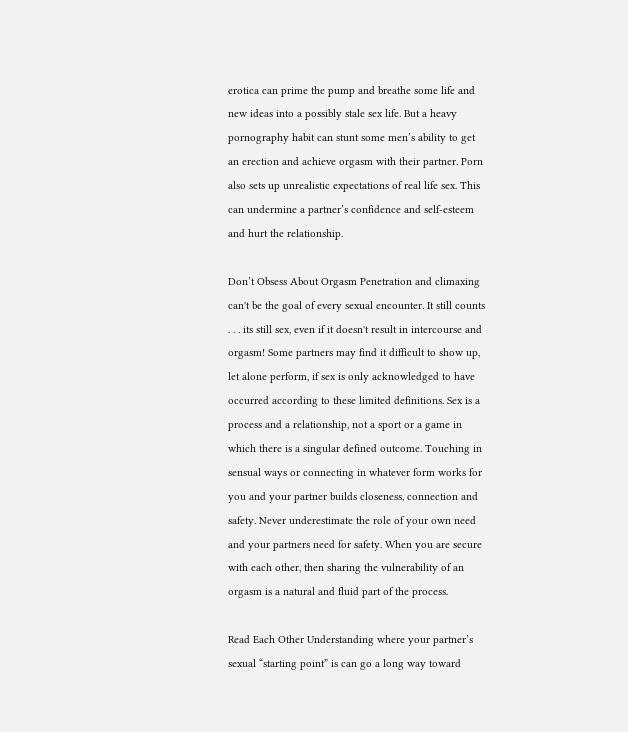erotica can prime the pump and breathe some life and new ideas into a possibly stale sex life. But a heavy pornography habit can stunt some men’s ability to get an erection and achieve orgasm with their partner. Porn also sets up unrealistic expectations of real life sex. This can undermine a partner’s confidence and self-esteem and hurt the relationship.

Don’t Obsess About Orgasm Penetration and climaxing can't be the goal of every sexual encounter. It still counts . . . its still sex, even if it doesn't result in intercourse and orgasm! Some partners may find it difficult to show up, let alone perform, if sex is only acknowledged to have occurred according to these limited definitions. Sex is a process and a relationship, not a sport or a game in which there is a singular defined outcome. Touching in sensual ways or connecting in whatever form works for you and your partner builds closeness, connection and safety. Never underestimate the role of your own need and your partners need for safety. When you are secure with each other, then sharing the vulnerability of an orgasm is a natural and fluid part of the process.

Read Each Other Understanding where your partner’s sexual “starting point” is can go a long way toward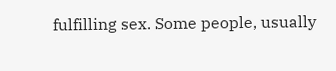fulfilling sex. Some people, usually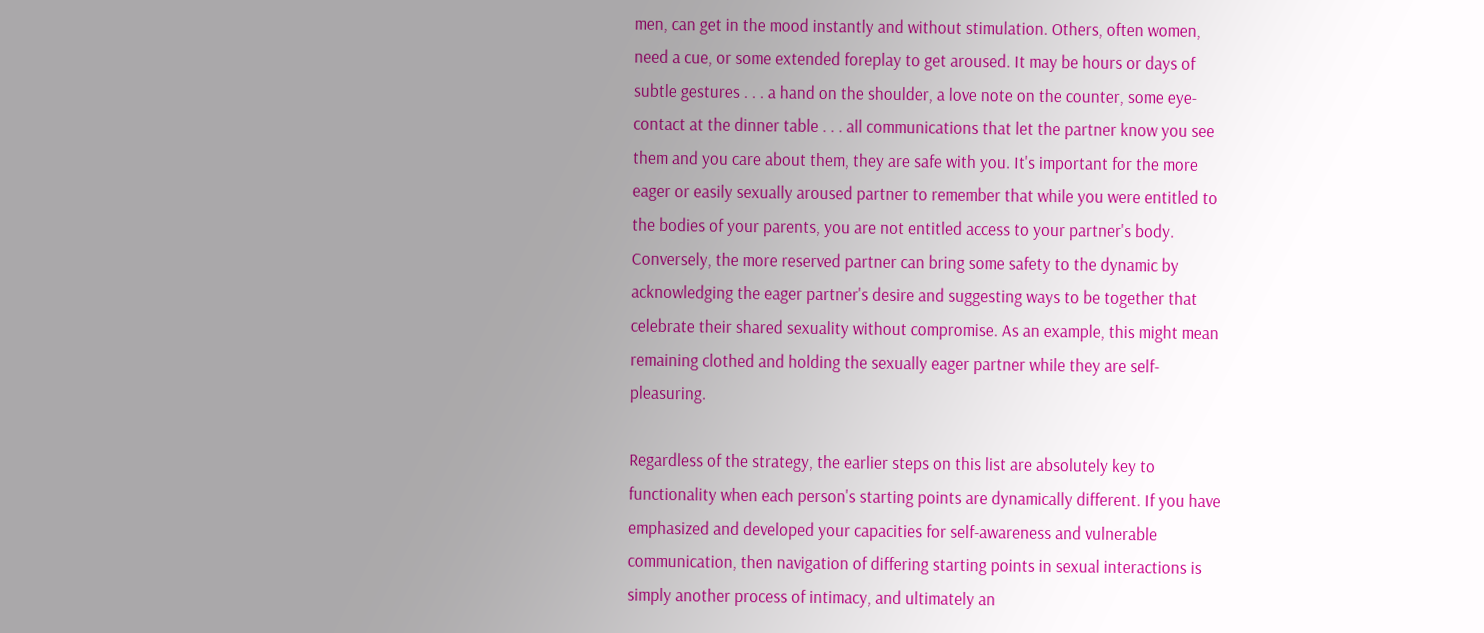men, can get in the mood instantly and without stimulation. Others, often women, need a cue, or some extended foreplay to get aroused. It may be hours or days of subtle gestures . . . a hand on the shoulder, a love note on the counter, some eye-contact at the dinner table . . . all communications that let the partner know you see them and you care about them, they are safe with you. It's important for the more eager or easily sexually aroused partner to remember that while you were entitled to the bodies of your parents, you are not entitled access to your partner's body. Conversely, the more reserved partner can bring some safety to the dynamic by acknowledging the eager partner's desire and suggesting ways to be together that celebrate their shared sexuality without compromise. As an example, this might mean remaining clothed and holding the sexually eager partner while they are self-pleasuring.

Regardless of the strategy, the earlier steps on this list are absolutely key to functionality when each person's starting points are dynamically different. If you have emphasized and developed your capacities for self-awareness and vulnerable communication, then navigation of differing starting points in sexual interactions is simply another process of intimacy, and ultimately an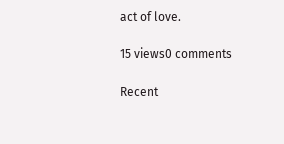act of love.

15 views0 comments

Recent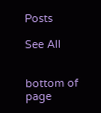Posts

See All


bottom of page